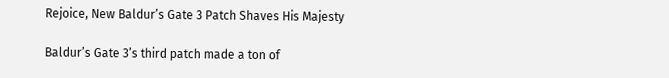Rejoice, New Baldur’s Gate 3 Patch Shaves His Majesty

Baldur’s Gate 3’s third patch made a ton of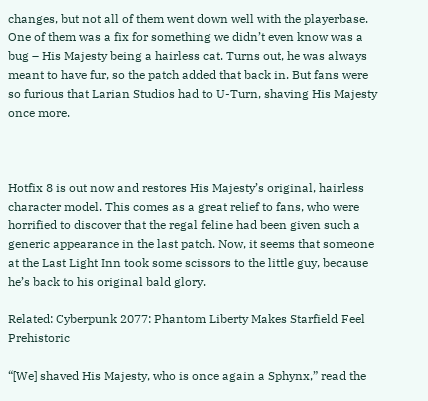changes, but not all of them went down well with the playerbase. One of them was a fix for something we didn’t even know was a bug – His Majesty being a hairless cat. Turns out, he was always meant to have fur, so the patch added that back in. But fans were so furious that Larian Studios had to U-Turn, shaving His Majesty once more.



Hotfix 8 is out now and restores His Majesty’s original, hairless character model. This comes as a great relief to fans, who were horrified to discover that the regal feline had been given such a generic appearance in the last patch. Now, it seems that someone at the Last Light Inn took some scissors to the little guy, because he’s back to his original bald glory.

Related: Cyberpunk 2077: Phantom Liberty Makes Starfield Feel Prehistoric

“[We] shaved His Majesty, who is once again a Sphynx,” read the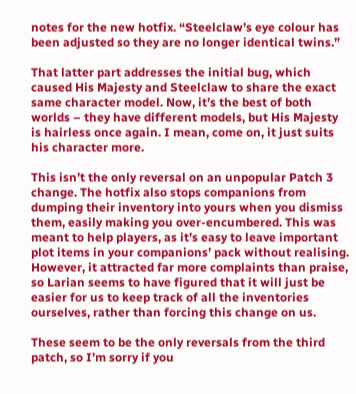notes for the new hotfix. “Steelclaw’s eye colour has been adjusted so they are no longer identical twins.”

That latter part addresses the initial bug, which caused His Majesty and Steelclaw to share the exact same character model. Now, it’s the best of both worlds – they have different models, but His Majesty is hairless once again. I mean, come on, it just suits his character more.

This isn’t the only reversal on an unpopular Patch 3 change. The hotfix also stops companions from dumping their inventory into yours when you dismiss them, easily making you over-encumbered. This was meant to help players, as it’s easy to leave important plot items in your companions’ pack without realising. However, it attracted far more complaints than praise, so Larian seems to have figured that it will just be easier for us to keep track of all the inventories ourselves, rather than forcing this change on us.

These seem to be the only reversals from the third patch, so I’m sorry if you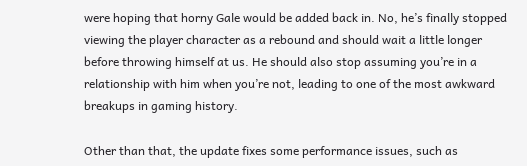were hoping that horny Gale would be added back in. No, he’s finally stopped viewing the player character as a rebound and should wait a little longer before throwing himself at us. He should also stop assuming you’re in a relationship with him when you’re not, leading to one of the most awkward breakups in gaming history.

Other than that, the update fixes some performance issues, such as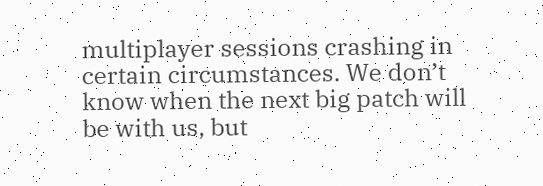multiplayer sessions crashing in certain circumstances. We don’t know when the next big patch will be with us, but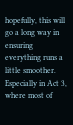hopefully, this will go a long way in ensuring everything runs a little smoother. Especially in Act 3, where most of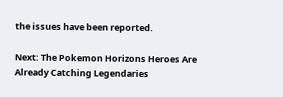the issues have been reported.

Next: The Pokemon Horizons Heroes Are Already Catching Legendaries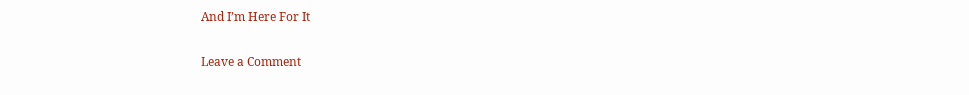And I’m Here For It

Leave a Comment